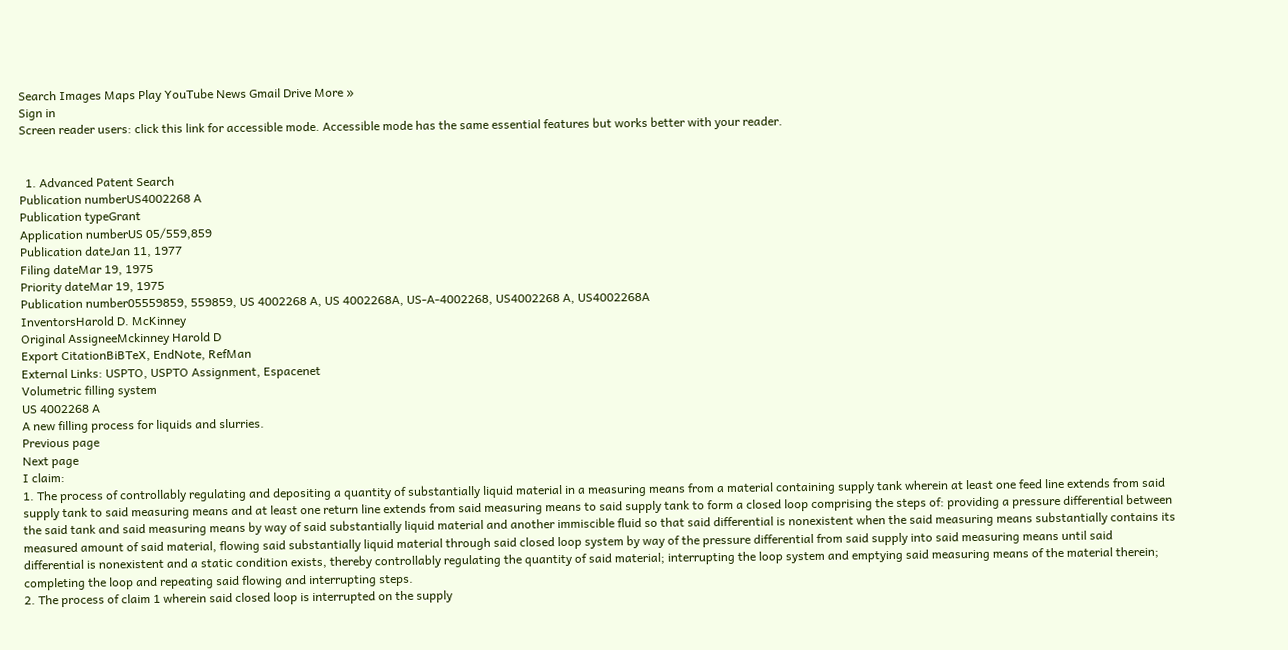Search Images Maps Play YouTube News Gmail Drive More »
Sign in
Screen reader users: click this link for accessible mode. Accessible mode has the same essential features but works better with your reader.


  1. Advanced Patent Search
Publication numberUS4002268 A
Publication typeGrant
Application numberUS 05/559,859
Publication dateJan 11, 1977
Filing dateMar 19, 1975
Priority dateMar 19, 1975
Publication number05559859, 559859, US 4002268 A, US 4002268A, US-A-4002268, US4002268 A, US4002268A
InventorsHarold D. McKinney
Original AssigneeMckinney Harold D
Export CitationBiBTeX, EndNote, RefMan
External Links: USPTO, USPTO Assignment, Espacenet
Volumetric filling system
US 4002268 A
A new filling process for liquids and slurries.
Previous page
Next page
I claim:
1. The process of controllably regulating and depositing a quantity of substantially liquid material in a measuring means from a material containing supply tank wherein at least one feed line extends from said supply tank to said measuring means and at least one return line extends from said measuring means to said supply tank to form a closed loop comprising the steps of: providing a pressure differential between the said tank and said measuring means by way of said substantially liquid material and another immiscible fluid so that said differential is nonexistent when the said measuring means substantially contains its measured amount of said material, flowing said substantially liquid material through said closed loop system by way of the pressure differential from said supply into said measuring means until said
differential is nonexistent and a static condition exists, thereby controllably regulating the quantity of said material; interrupting the loop system and emptying said measuring means of the material therein; completing the loop and repeating said flowing and interrupting steps.
2. The process of claim 1 wherein said closed loop is interrupted on the supply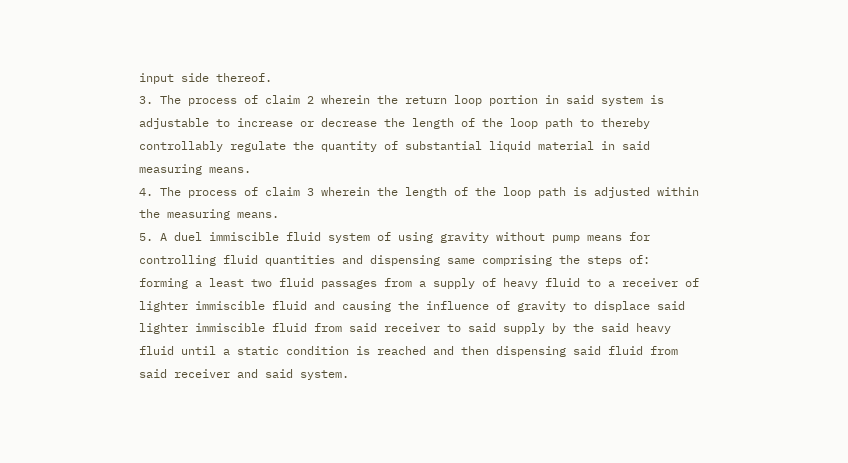input side thereof.
3. The process of claim 2 wherein the return loop portion in said system is adjustable to increase or decrease the length of the loop path to thereby controllably regulate the quantity of substantial liquid material in said measuring means.
4. The process of claim 3 wherein the length of the loop path is adjusted within the measuring means.
5. A duel immiscible fluid system of using gravity without pump means for controlling fluid quantities and dispensing same comprising the steps of: forming a least two fluid passages from a supply of heavy fluid to a receiver of lighter immiscible fluid and causing the influence of gravity to displace said lighter immiscible fluid from said receiver to said supply by the said heavy fluid until a static condition is reached and then dispensing said fluid from said receiver and said system.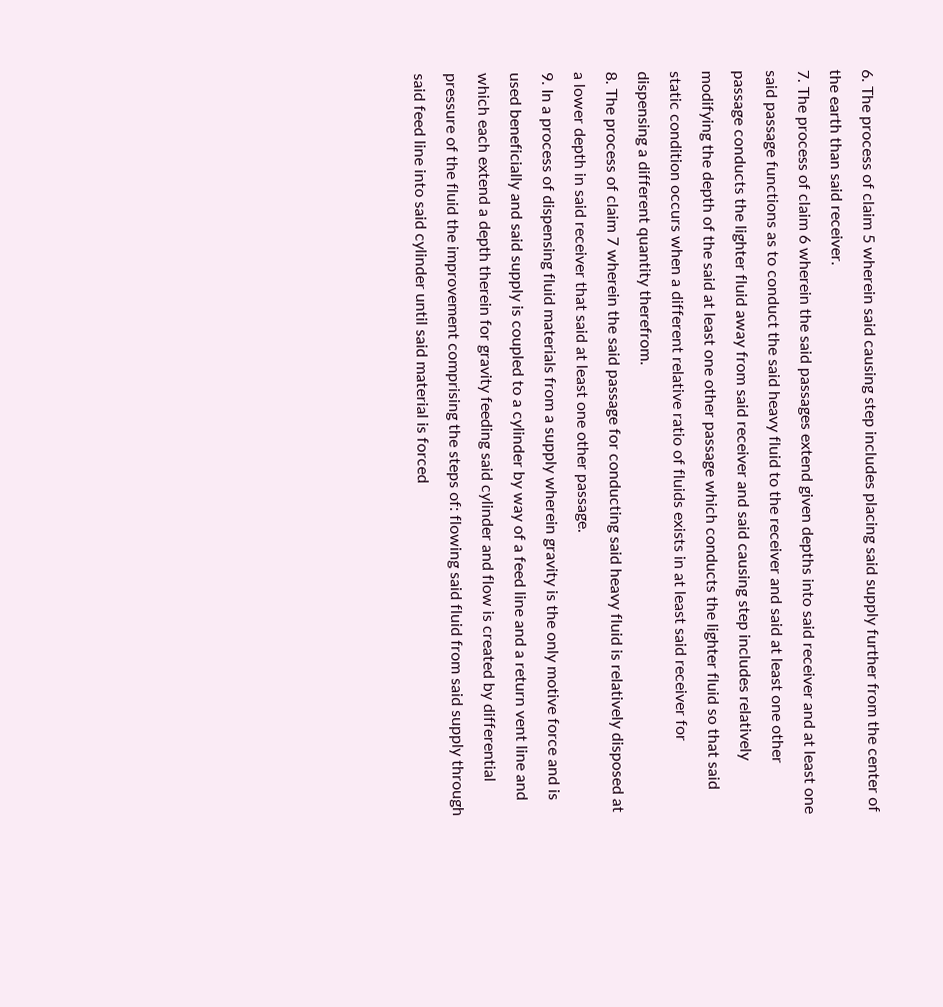6. The process of claim 5 wherein said causing step includes placing said supply further from the center of the earth than said receiver.
7. The process of claim 6 wherein the said passages extend given depths into said receiver and at least one said passage functions as to conduct the said heavy fluid to the receiver and said at least one other passage conducts the lighter fluid away from said receiver and said causing step includes relatively modifying the depth of the said at least one other passage which conducts the lighter fluid so that said static condition occurs when a different relative ratio of fluids exists in at least said receiver for dispensing a different quantity therefrom.
8. The process of claim 7 wherein the said passage for conducting said heavy fluid is relatively disposed at a lower depth in said receiver that said at least one other passage.
9. In a process of dispensing fluid materials from a supply wherein gravity is the only motive force and is used beneficially and said supply is coupled to a cylinder by way of a feed line and a return vent line and which each extend a depth therein for gravity feeding said cylinder and flow is created by differential pressure of the fluid the improvement comprising the steps of: flowing said fluid from said supply through said feed line into said cylinder until said material is forced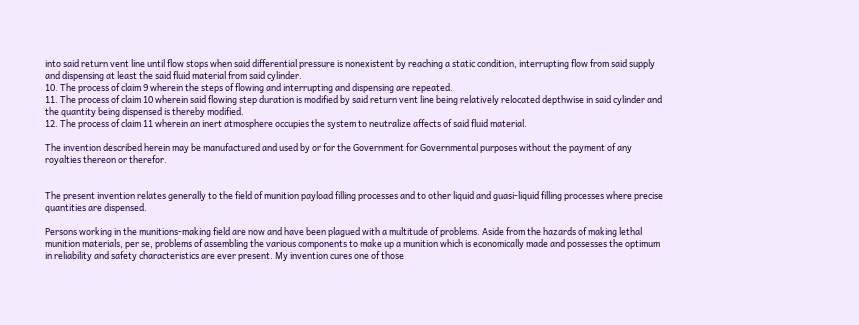into said return vent line until flow stops when said differential pressure is nonexistent by reaching a static condition, interrupting flow from said supply and dispensing at least the said fluid material from said cylinder.
10. The process of claim 9 wherein the steps of flowing and interrupting and dispensing are repeated.
11. The process of claim 10 wherein said flowing step duration is modified by said return vent line being relatively relocated depthwise in said cylinder and the quantity being dispensed is thereby modified.
12. The process of claim 11 wherein an inert atmosphere occupies the system to neutralize affects of said fluid material.

The invention described herein may be manufactured and used by or for the Government for Governmental purposes without the payment of any royalties thereon or therefor.


The present invention relates generally to the field of munition payload filling processes and to other liquid and guasi-liquid filling processes where precise quantities are dispensed.

Persons working in the munitions-making field are now and have been plagued with a multitude of problems. Aside from the hazards of making lethal munition materials, per se, problems of assembling the various components to make up a munition which is economically made and possesses the optimum in reliability and safety characteristics are ever present. My invention cures one of those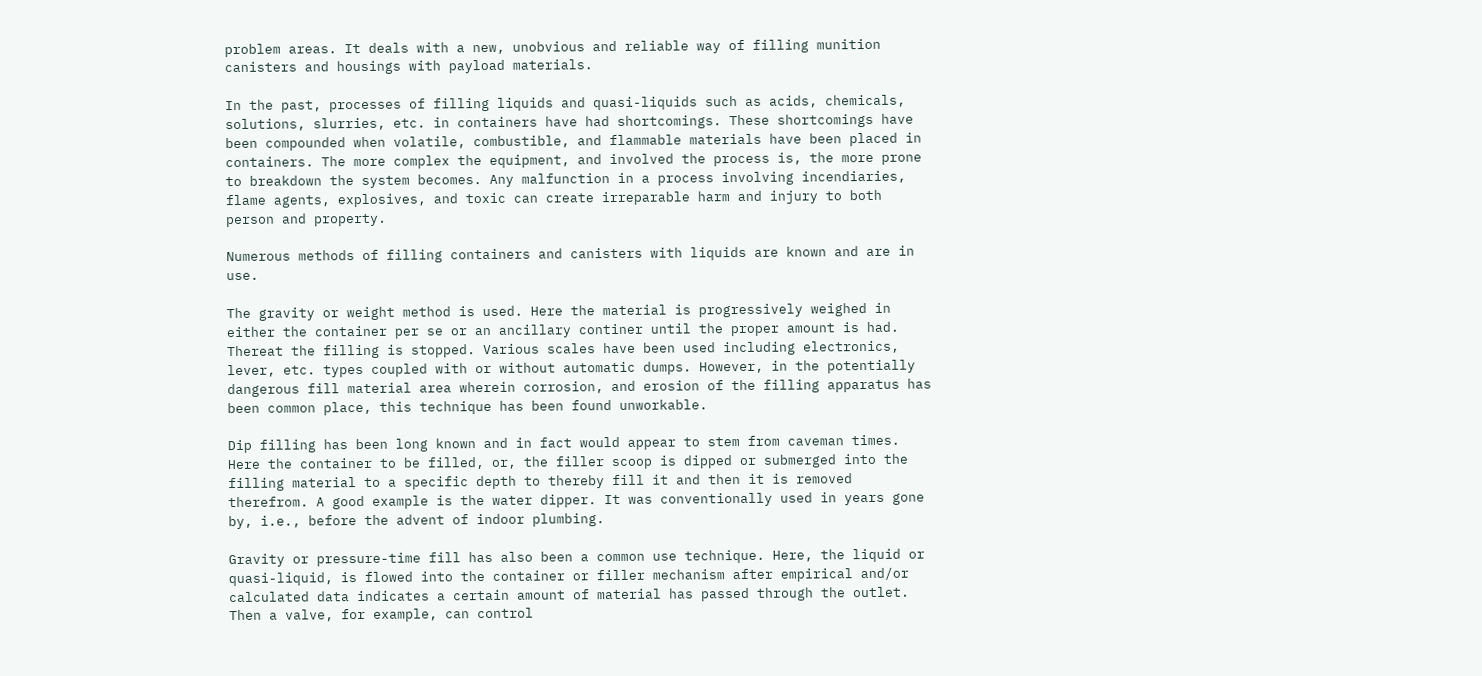problem areas. It deals with a new, unobvious and reliable way of filling munition canisters and housings with payload materials.

In the past, processes of filling liquids and quasi-liquids such as acids, chemicals, solutions, slurries, etc. in containers have had shortcomings. These shortcomings have been compounded when volatile, combustible, and flammable materials have been placed in containers. The more complex the equipment, and involved the process is, the more prone to breakdown the system becomes. Any malfunction in a process involving incendiaries, flame agents, explosives, and toxic can create irreparable harm and injury to both person and property.

Numerous methods of filling containers and canisters with liquids are known and are in use.

The gravity or weight method is used. Here the material is progressively weighed in either the container per se or an ancillary continer until the proper amount is had. Thereat the filling is stopped. Various scales have been used including electronics, lever, etc. types coupled with or without automatic dumps. However, in the potentially dangerous fill material area wherein corrosion, and erosion of the filling apparatus has been common place, this technique has been found unworkable.

Dip filling has been long known and in fact would appear to stem from caveman times. Here the container to be filled, or, the filler scoop is dipped or submerged into the filling material to a specific depth to thereby fill it and then it is removed therefrom. A good example is the water dipper. It was conventionally used in years gone by, i.e., before the advent of indoor plumbing.

Gravity or pressure-time fill has also been a common use technique. Here, the liquid or quasi-liquid, is flowed into the container or filler mechanism after empirical and/or calculated data indicates a certain amount of material has passed through the outlet. Then a valve, for example, can control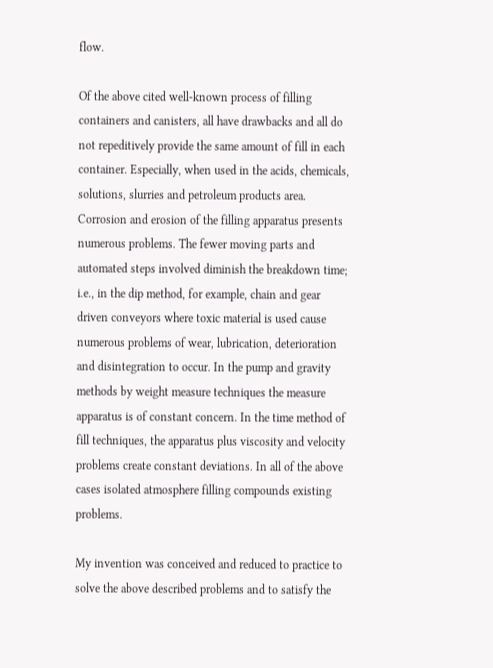flow.

Of the above cited well-known process of filling containers and canisters, all have drawbacks and all do not repeditively provide the same amount of fill in each container. Especially, when used in the acids, chemicals, solutions, slurries and petroleum products area. Corrosion and erosion of the filling apparatus presents numerous problems. The fewer moving parts and automated steps involved diminish the breakdown time; i.e., in the dip method, for example, chain and gear driven conveyors where toxic material is used cause numerous problems of wear, lubrication, deterioration and disintegration to occur. In the pump and gravity methods by weight measure techniques the measure apparatus is of constant concern. In the time method of fill techniques, the apparatus plus viscosity and velocity problems create constant deviations. In all of the above cases isolated atmosphere filling compounds existing problems.

My invention was conceived and reduced to practice to solve the above described problems and to satisfy the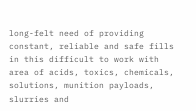long-felt need of providing constant, reliable and safe fills in this difficult to work with area of acids, toxics, chemicals, solutions, munition payloads, slurries and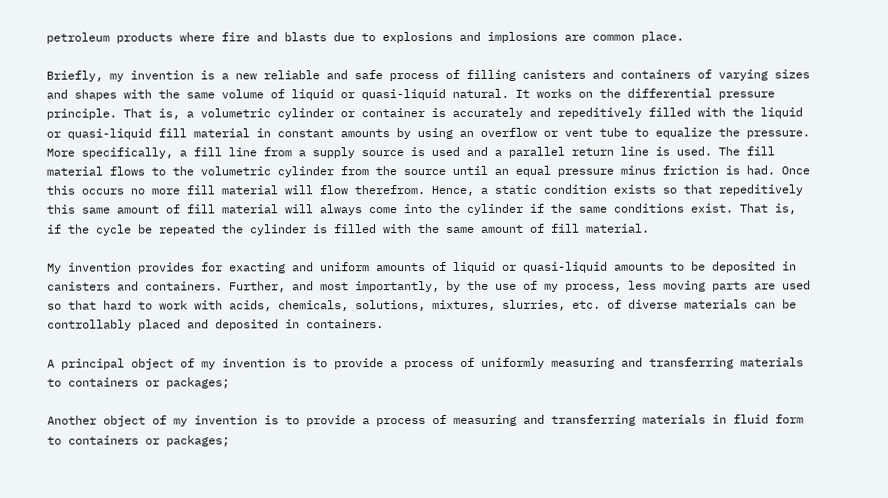petroleum products where fire and blasts due to explosions and implosions are common place.

Briefly, my invention is a new reliable and safe process of filling canisters and containers of varying sizes and shapes with the same volume of liquid or quasi-liquid natural. It works on the differential pressure principle. That is, a volumetric cylinder or container is accurately and repeditively filled with the liquid or quasi-liquid fill material in constant amounts by using an overflow or vent tube to equalize the pressure. More specifically, a fill line from a supply source is used and a parallel return line is used. The fill material flows to the volumetric cylinder from the source until an equal pressure minus friction is had. Once this occurs no more fill material will flow therefrom. Hence, a static condition exists so that repeditively this same amount of fill material will always come into the cylinder if the same conditions exist. That is, if the cycle be repeated the cylinder is filled with the same amount of fill material.

My invention provides for exacting and uniform amounts of liquid or quasi-liquid amounts to be deposited in canisters and containers. Further, and most importantly, by the use of my process, less moving parts are used so that hard to work with acids, chemicals, solutions, mixtures, slurries, etc. of diverse materials can be controllably placed and deposited in containers.

A principal object of my invention is to provide a process of uniformly measuring and transferring materials to containers or packages;

Another object of my invention is to provide a process of measuring and transferring materials in fluid form to containers or packages;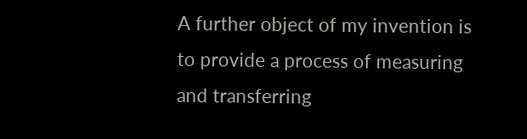A further object of my invention is to provide a process of measuring and transferring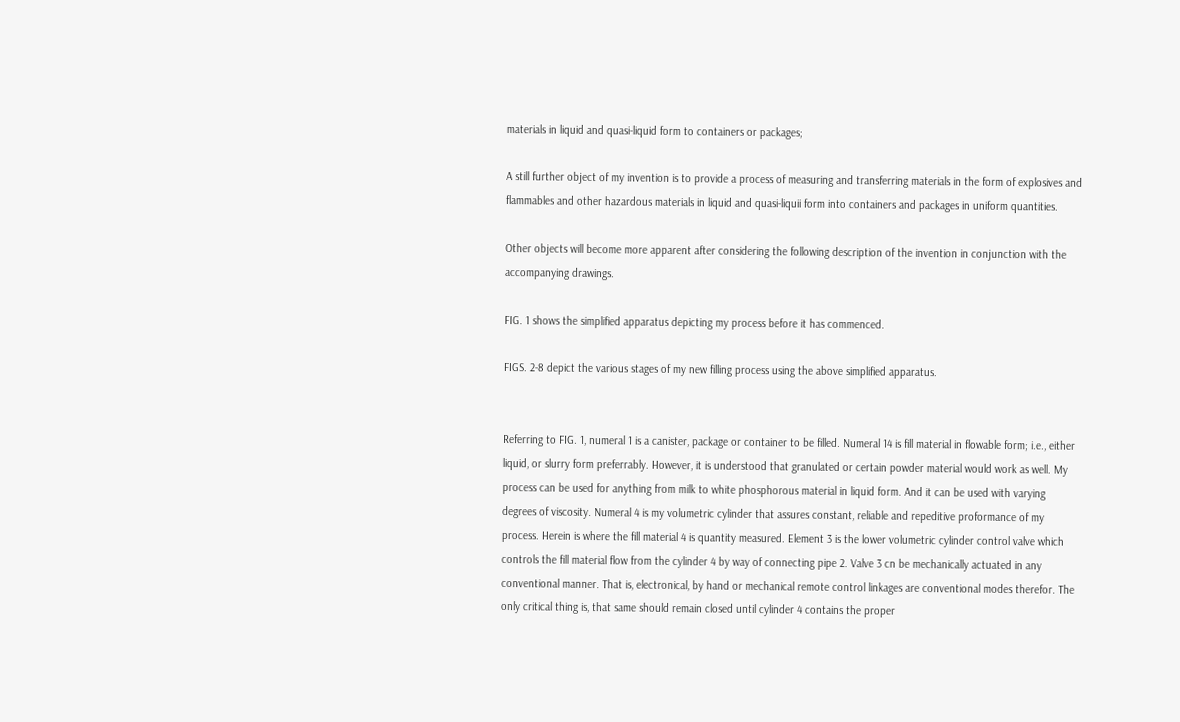materials in liquid and quasi-liquid form to containers or packages;

A still further object of my invention is to provide a process of measuring and transferring materials in the form of explosives and flammables and other hazardous materials in liquid and quasi-liquii form into containers and packages in uniform quantities.

Other objects will become more apparent after considering the following description of the invention in conjunction with the accompanying drawings.

FIG. 1 shows the simplified apparatus depicting my process before it has commenced.

FIGS. 2-8 depict the various stages of my new filling process using the above simplified apparatus.


Referring to FIG. 1, numeral 1 is a canister, package or container to be filled. Numeral 14 is fill material in flowable form; i.e., either liquid, or slurry form preferrably. However, it is understood that granulated or certain powder material would work as well. My process can be used for anything from milk to white phosphorous material in liquid form. And it can be used with varying degrees of viscosity. Numeral 4 is my volumetric cylinder that assures constant, reliable and repeditive proformance of my process. Herein is where the fill material 4 is quantity measured. Element 3 is the lower volumetric cylinder control valve which controls the fill material flow from the cylinder 4 by way of connecting pipe 2. Valve 3 cn be mechanically actuated in any conventional manner. That is, electronical, by hand or mechanical remote control linkages are conventional modes therefor. The only critical thing is, that same should remain closed until cylinder 4 contains the proper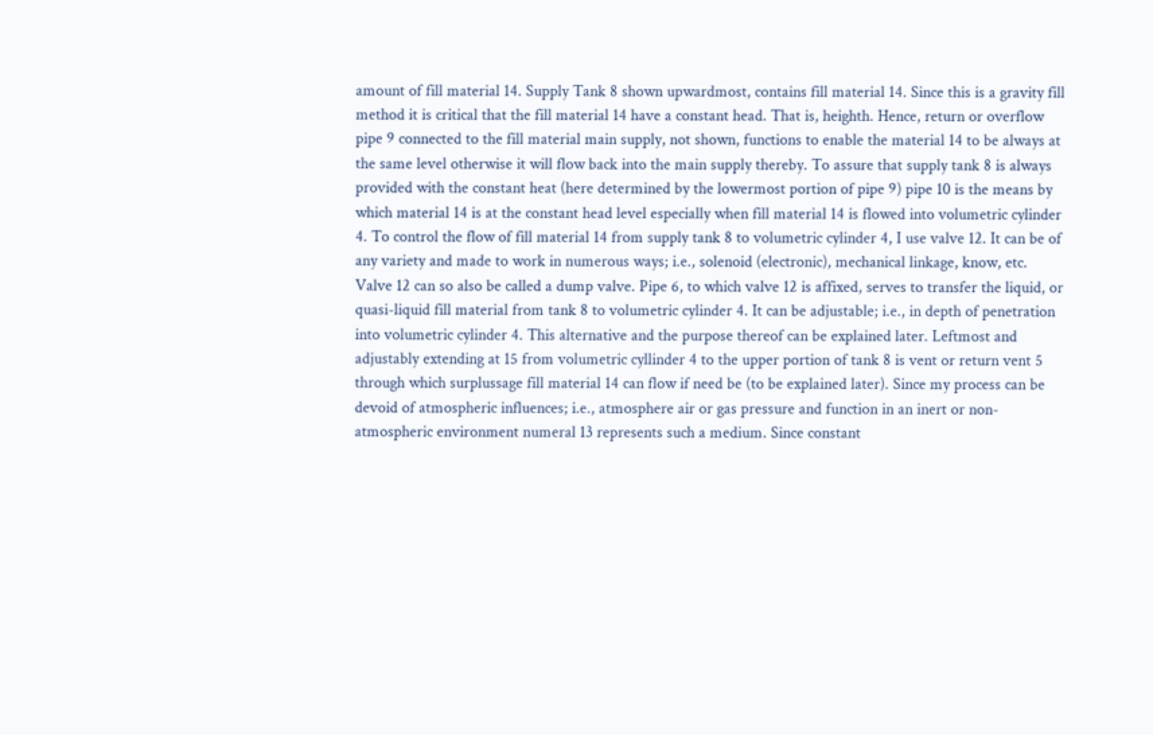amount of fill material 14. Supply Tank 8 shown upwardmost, contains fill material 14. Since this is a gravity fill method it is critical that the fill material 14 have a constant head. That is, heighth. Hence, return or overflow pipe 9 connected to the fill material main supply, not shown, functions to enable the material 14 to be always at the same level otherwise it will flow back into the main supply thereby. To assure that supply tank 8 is always provided with the constant heat (here determined by the lowermost portion of pipe 9) pipe 10 is the means by which material 14 is at the constant head level especially when fill material 14 is flowed into volumetric cylinder 4. To control the flow of fill material 14 from supply tank 8 to volumetric cylinder 4, I use valve 12. It can be of any variety and made to work in numerous ways; i.e., solenoid (electronic), mechanical linkage, know, etc. Valve 12 can so also be called a dump valve. Pipe 6, to which valve 12 is affixed, serves to transfer the liquid, or quasi-liquid fill material from tank 8 to volumetric cylinder 4. It can be adjustable; i.e., in depth of penetration into volumetric cylinder 4. This alternative and the purpose thereof can be explained later. Leftmost and adjustably extending at 15 from volumetric cyllinder 4 to the upper portion of tank 8 is vent or return vent 5 through which surplussage fill material 14 can flow if need be (to be explained later). Since my process can be devoid of atmospheric influences; i.e., atmosphere air or gas pressure and function in an inert or non-atmospheric environment numeral 13 represents such a medium. Since constant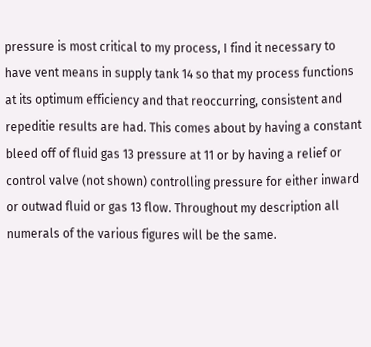pressure is most critical to my process, I find it necessary to have vent means in supply tank 14 so that my process functions at its optimum efficiency and that reoccurring, consistent and repeditie results are had. This comes about by having a constant bleed off of fluid gas 13 pressure at 11 or by having a relief or control valve (not shown) controlling pressure for either inward or outwad fluid or gas 13 flow. Throughout my description all numerals of the various figures will be the same.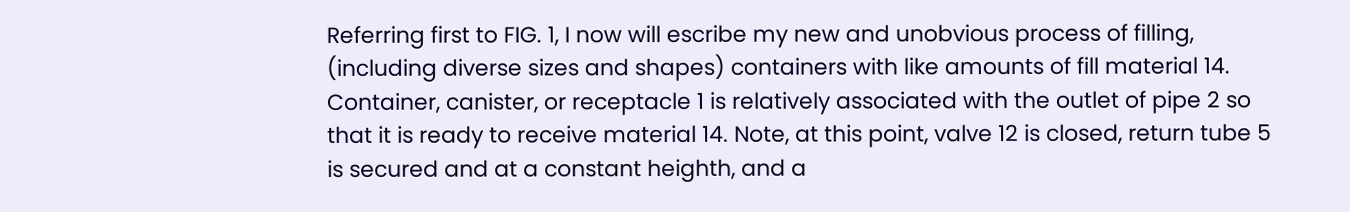Referring first to FIG. 1, I now will escribe my new and unobvious process of filling, (including diverse sizes and shapes) containers with like amounts of fill material 14. Container, canister, or receptacle 1 is relatively associated with the outlet of pipe 2 so that it is ready to receive material 14. Note, at this point, valve 12 is closed, return tube 5 is secured and at a constant heighth, and a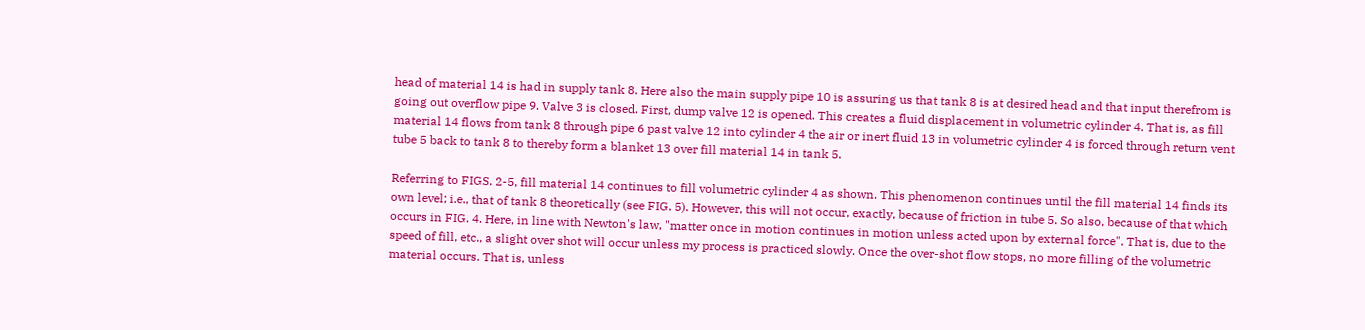head of material 14 is had in supply tank 8. Here also the main supply pipe 10 is assuring us that tank 8 is at desired head and that input therefrom is going out overflow pipe 9. Valve 3 is closed. First, dump valve 12 is opened. This creates a fluid displacement in volumetric cylinder 4. That is, as fill material 14 flows from tank 8 through pipe 6 past valve 12 into cylinder 4 the air or inert fluid 13 in volumetric cylinder 4 is forced through return vent tube 5 back to tank 8 to thereby form a blanket 13 over fill material 14 in tank 5.

Referring to FIGS. 2-5, fill material 14 continues to fill volumetric cylinder 4 as shown. This phenomenon continues until the fill material 14 finds its own level; i.e., that of tank 8 theoretically (see FIG. 5). However, this will not occur, exactly, because of friction in tube 5. So also, because of that which occurs in FIG. 4. Here, in line with Newton's law, "matter once in motion continues in motion unless acted upon by external force". That is, due to the speed of fill, etc., a slight over shot will occur unless my process is practiced slowly. Once the over-shot flow stops, no more filling of the volumetric material occurs. That is, unless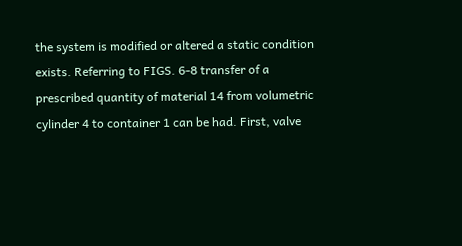the system is modified or altered a static condition exists. Referring to FIGS. 6-8 transfer of a prescribed quantity of material 14 from volumetric cylinder 4 to container 1 can be had. First, valve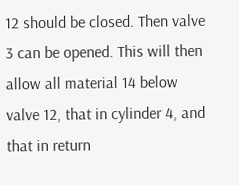12 should be closed. Then valve 3 can be opened. This will then allow all material 14 below valve 12, that in cylinder 4, and that in return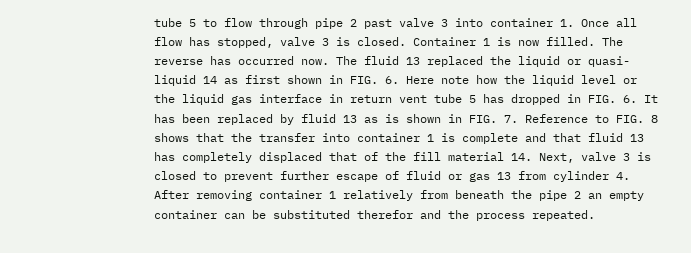tube 5 to flow through pipe 2 past valve 3 into container 1. Once all flow has stopped, valve 3 is closed. Container 1 is now filled. The reverse has occurred now. The fluid 13 replaced the liquid or quasi-liquid 14 as first shown in FIG. 6. Here note how the liquid level or the liquid gas interface in return vent tube 5 has dropped in FIG. 6. It has been replaced by fluid 13 as is shown in FIG. 7. Reference to FIG. 8 shows that the transfer into container 1 is complete and that fluid 13 has completely displaced that of the fill material 14. Next, valve 3 is closed to prevent further escape of fluid or gas 13 from cylinder 4. After removing container 1 relatively from beneath the pipe 2 an empty container can be substituted therefor and the process repeated.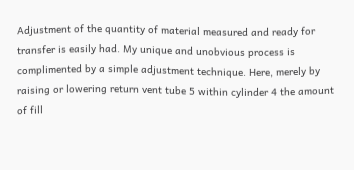Adjustment of the quantity of material measured and ready for transfer is easily had. My unique and unobvious process is complimented by a simple adjustment technique. Here, merely by raising or lowering return vent tube 5 within cylinder 4 the amount of fill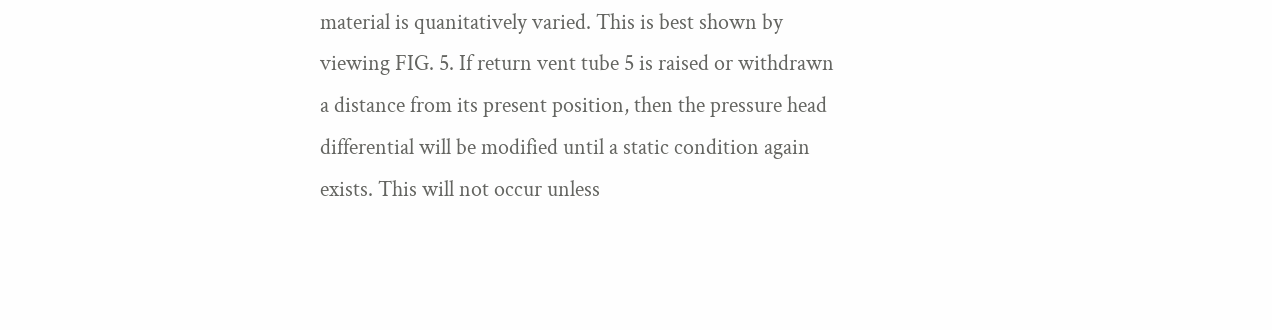material is quanitatively varied. This is best shown by viewing FIG. 5. If return vent tube 5 is raised or withdrawn a distance from its present position, then the pressure head differential will be modified until a static condition again exists. This will not occur unless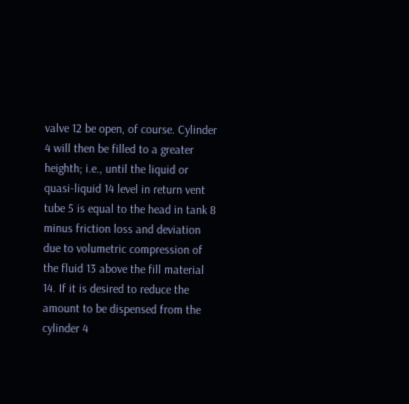valve 12 be open, of course. Cylinder 4 will then be filled to a greater heighth; i.e., until the liquid or quasi-liquid 14 level in return vent tube 5 is equal to the head in tank 8 minus friction loss and deviation due to volumetric compression of the fluid 13 above the fill material 14. If it is desired to reduce the amount to be dispensed from the cylinder 4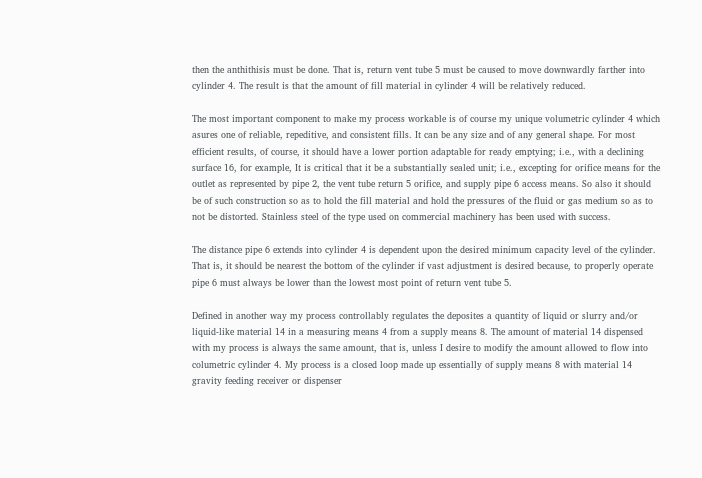then the anthithisis must be done. That is, return vent tube 5 must be caused to move downwardly farther into cylinder 4. The result is that the amount of fill material in cylinder 4 will be relatively reduced.

The most important component to make my process workable is of course my unique volumetric cylinder 4 which asures one of reliable, repeditive, and consistent fills. It can be any size and of any general shape. For most efficient results, of course, it should have a lower portion adaptable for ready emptying; i.e., with a declining surface 16, for example, It is critical that it be a substantially sealed unit; i.e., excepting for orifice means for the outlet as represented by pipe 2, the vent tube return 5 orifice, and supply pipe 6 access means. So also it should be of such construction so as to hold the fill material and hold the pressures of the fluid or gas medium so as to not be distorted. Stainless steel of the type used on commercial machinery has been used with success.

The distance pipe 6 extends into cylinder 4 is dependent upon the desired minimum capacity level of the cylinder. That is, it should be nearest the bottom of the cylinder if vast adjustment is desired because, to properly operate pipe 6 must always be lower than the lowest most point of return vent tube 5.

Defined in another way my process controllably regulates the deposites a quantity of liquid or slurry and/or liquid-like material 14 in a measuring means 4 from a supply means 8. The amount of material 14 dispensed with my process is always the same amount, that is, unless I desire to modify the amount allowed to flow into columetric cylinder 4. My process is a closed loop made up essentially of supply means 8 with material 14 gravity feeding receiver or dispenser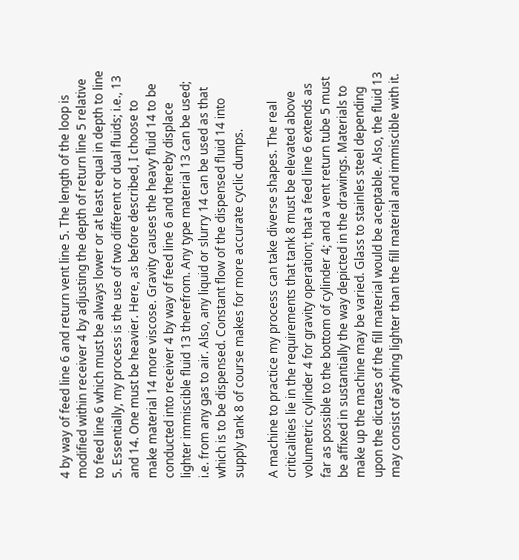4 by way of feed line 6 and return vent line 5. The length of the loop is modified within receiver 4 by adjusting the depth of return line 5 relative to feed line 6 which must be always lower or at least equal in depth to line 5. Essentially, my process is the use of two different or dual fluids; i.e., 13 and 14. One must be heavier. Here, as before described, I choose to make material 14 more viscose. Gravity causes the heavy fluid 14 to be conducted into receiver 4 by way of feed line 6 and thereby displace lighter immiscible fluid 13 therefrom. Any type material 13 can be used; i.e. from any gas to air. Also, any liquid or slurry 14 can be used as that which is to be dispensed. Constant flow of the dispensed fluid 14 into supply tank 8 of course makes for more accurate cyclic dumps.

A machine to practice my process can take diverse shapes. The real criticalities lie in the requirements that tank 8 must be elevated above volumetric cylinder 4 for gravity operation; that a feed line 6 extends as far as possible to the bottom of cylinder 4; and a vent return tube 5 must be affixed in sustantially the way depicted in the drawings. Materials to make up the machine may be varied. Glass to stainles steel depending upon the dictates of the fill material would be aceptable. Also, the fluid 13 may consist of aything lighter than the fill material and immiscible with it.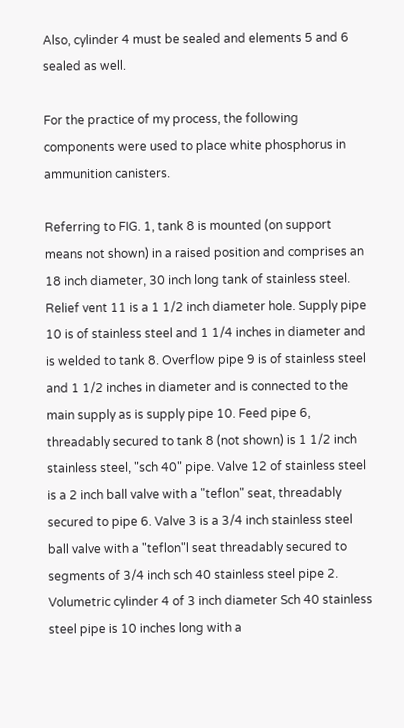Also, cylinder 4 must be sealed and elements 5 and 6 sealed as well.

For the practice of my process, the following components were used to place white phosphorus in ammunition canisters.

Referring to FIG. 1, tank 8 is mounted (on support means not shown) in a raised position and comprises an 18 inch diameter, 30 inch long tank of stainless steel. Relief vent 11 is a 1 1/2 inch diameter hole. Supply pipe 10 is of stainless steel and 1 1/4 inches in diameter and is welded to tank 8. Overflow pipe 9 is of stainless steel and 1 1/2 inches in diameter and is connected to the main supply as is supply pipe 10. Feed pipe 6, threadably secured to tank 8 (not shown) is 1 1/2 inch stainless steel, "sch 40" pipe. Valve 12 of stainless steel is a 2 inch ball valve with a "teflon" seat, threadably secured to pipe 6. Valve 3 is a 3/4 inch stainless steel ball valve with a "teflon"l seat threadably secured to segments of 3/4 inch sch 40 stainless steel pipe 2. Volumetric cylinder 4 of 3 inch diameter Sch 40 stainless steel pipe is 10 inches long with a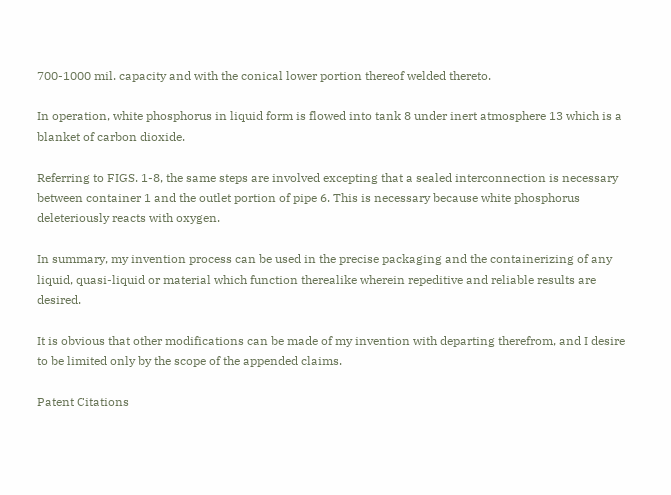700-1000 mil. capacity and with the conical lower portion thereof welded thereto.

In operation, white phosphorus in liquid form is flowed into tank 8 under inert atmosphere 13 which is a blanket of carbon dioxide.

Referring to FIGS. 1-8, the same steps are involved excepting that a sealed interconnection is necessary between container 1 and the outlet portion of pipe 6. This is necessary because white phosphorus deleteriously reacts with oxygen.

In summary, my invention process can be used in the precise packaging and the containerizing of any liquid, quasi-liquid or material which function therealike wherein repeditive and reliable results are desired.

It is obvious that other modifications can be made of my invention with departing therefrom, and I desire to be limited only by the scope of the appended claims.

Patent Citations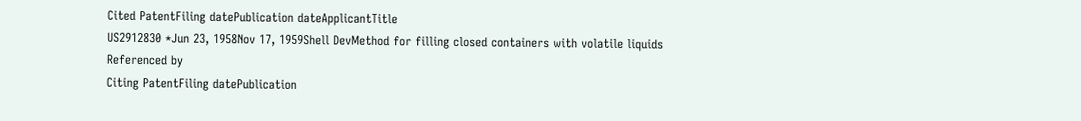Cited PatentFiling datePublication dateApplicantTitle
US2912830 *Jun 23, 1958Nov 17, 1959Shell DevMethod for filling closed containers with volatile liquids
Referenced by
Citing PatentFiling datePublication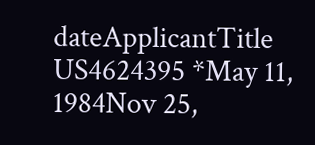dateApplicantTitle
US4624395 *May 11, 1984Nov 25,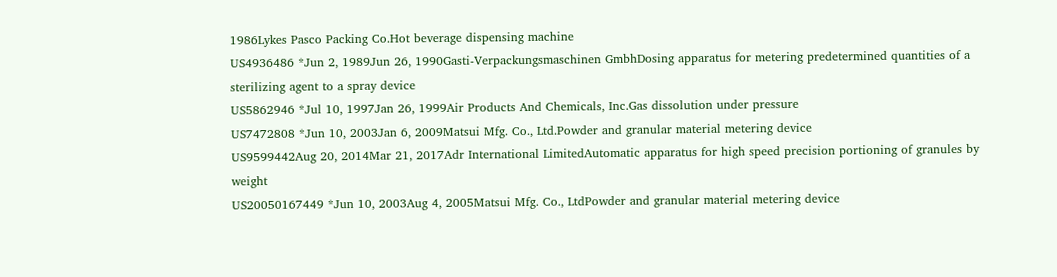1986Lykes Pasco Packing Co.Hot beverage dispensing machine
US4936486 *Jun 2, 1989Jun 26, 1990Gasti-Verpackungsmaschinen GmbhDosing apparatus for metering predetermined quantities of a sterilizing agent to a spray device
US5862946 *Jul 10, 1997Jan 26, 1999Air Products And Chemicals, Inc.Gas dissolution under pressure
US7472808 *Jun 10, 2003Jan 6, 2009Matsui Mfg. Co., Ltd.Powder and granular material metering device
US9599442Aug 20, 2014Mar 21, 2017Adr International LimitedAutomatic apparatus for high speed precision portioning of granules by weight
US20050167449 *Jun 10, 2003Aug 4, 2005Matsui Mfg. Co., LtdPowder and granular material metering device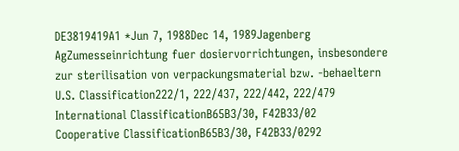DE3819419A1 *Jun 7, 1988Dec 14, 1989Jagenberg AgZumesseinrichtung fuer dosiervorrichtungen, insbesondere zur sterilisation von verpackungsmaterial bzw. -behaeltern
U.S. Classification222/1, 222/437, 222/442, 222/479
International ClassificationB65B3/30, F42B33/02
Cooperative ClassificationB65B3/30, F42B33/0292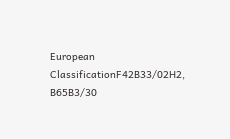European ClassificationF42B33/02H2, B65B3/30